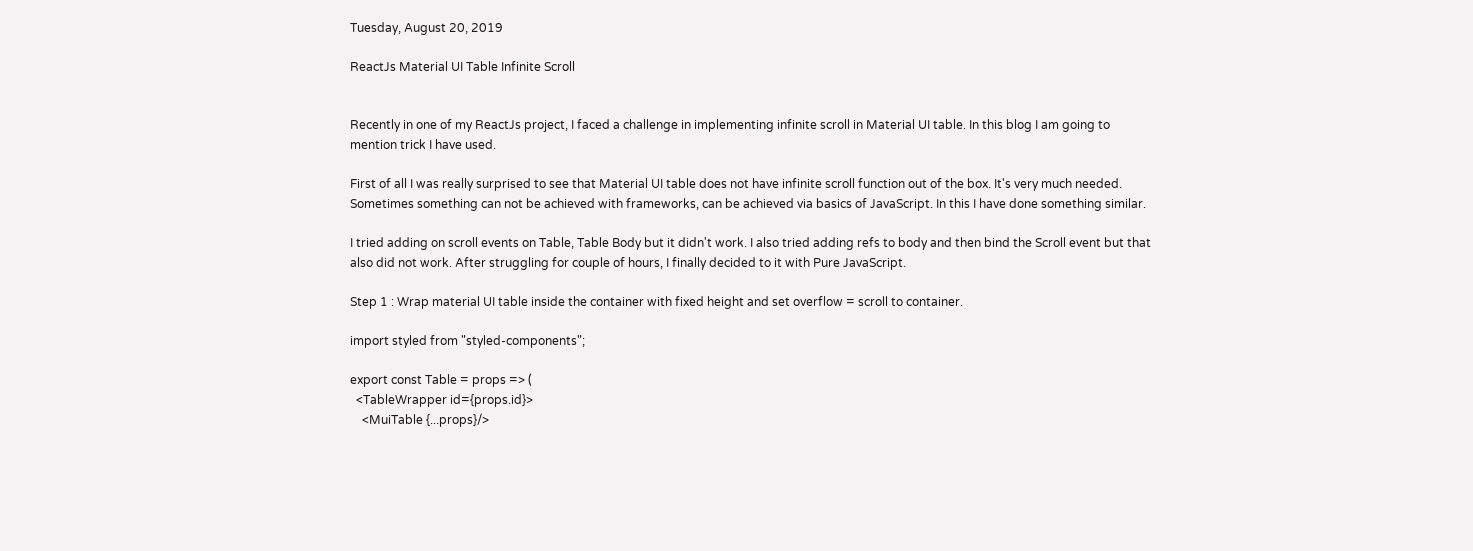Tuesday, August 20, 2019

ReactJs Material UI Table Infinite Scroll


Recently in one of my ReactJs project, I faced a challenge in implementing infinite scroll in Material UI table. In this blog I am going to mention trick I have used.

First of all I was really surprised to see that Material UI table does not have infinite scroll function out of the box. It's very much needed. Sometimes something can not be achieved with frameworks, can be achieved via basics of JavaScript. In this I have done something similar.

I tried adding on scroll events on Table, Table Body but it didn't work. I also tried adding refs to body and then bind the Scroll event but that also did not work. After struggling for couple of hours, I finally decided to it with Pure JavaScript.

Step 1 : Wrap material UI table inside the container with fixed height and set overflow = scroll to container.

import styled from "styled-components";

export const Table = props => (
  <TableWrapper id={props.id}>
    <MuiTable {...props}/>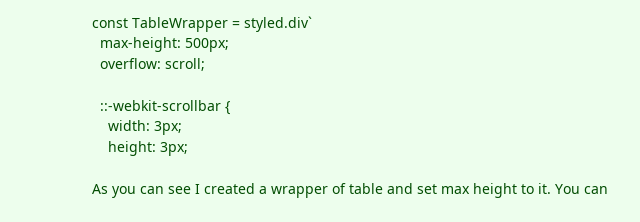const TableWrapper = styled.div`
  max-height: 500px;
  overflow: scroll;

  ::-webkit-scrollbar {
    width: 3px;
    height: 3px;

As you can see I created a wrapper of table and set max height to it. You can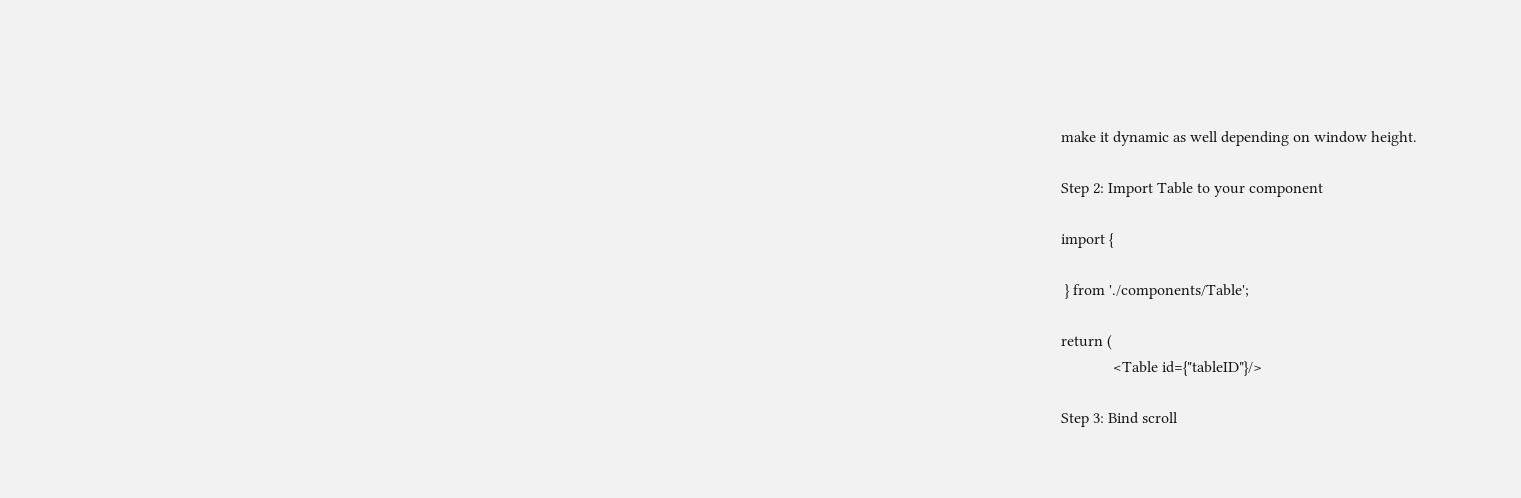make it dynamic as well depending on window height.

Step 2: Import Table to your component

import {

 } from './components/Table';

return (
             <Table id={"tableID"}/>

Step 3: Bind scroll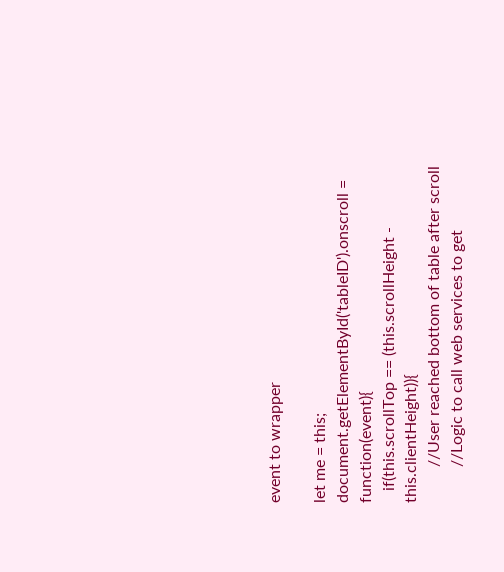event to wrapper

let me = this;
document.getElementById('tableID').onscroll = function(event){
   if(this.scrollTop == (this.scrollHeight - this.clientHeight)){
         //User reached bottom of table after scroll
         //Logic to call web services to get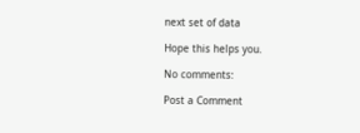next set of data

Hope this helps you.

No comments:

Post a Comment